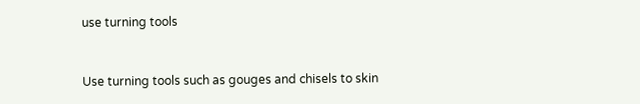use turning tools


Use turning tools such as gouges and chisels to skin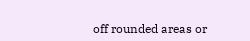off rounded areas or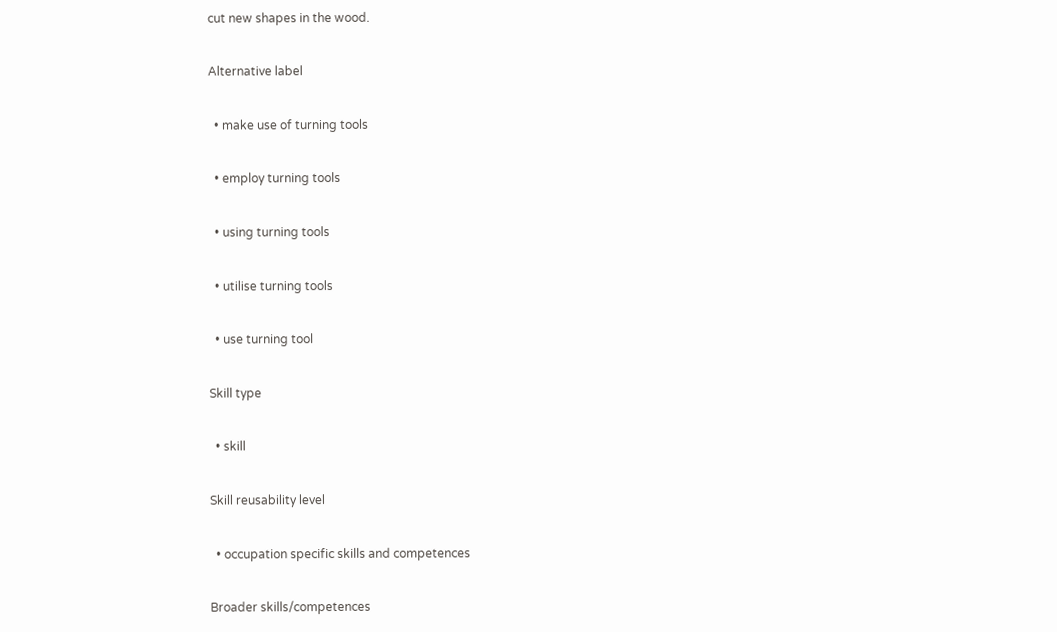cut new shapes in the wood.

Alternative label

  • make use of turning tools

  • employ turning tools

  • using turning tools

  • utilise turning tools

  • use turning tool

Skill type

  • skill

Skill reusability level

  • occupation specific skills and competences

Broader skills/competences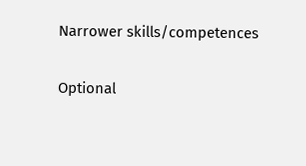Narrower skills/competences

Optional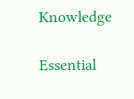Knowledge

Essential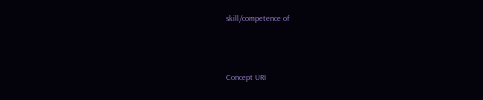skill/competence of



Concept URI